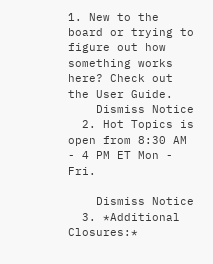1. New to the board or trying to figure out how something works here? Check out the User Guide.
    Dismiss Notice
  2. Hot Topics is open from 8:30 AM - 4 PM ET Mon - Fri.

    Dismiss Notice
  3. *Additional Closures:*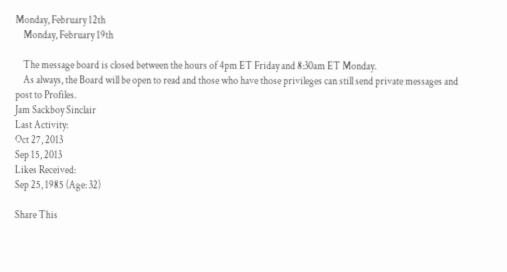Monday, February 12th
    Monday, February 19th

    The message board is closed between the hours of 4pm ET Friday and 8:30am ET Monday.
    As always, the Board will be open to read and those who have those privileges can still send private messages and post to Profiles.
Jam Sackboy Sinclair
Last Activity:
Oct 27, 2013
Sep 15, 2013
Likes Received:
Sep 25, 1985 (Age: 32)

Share This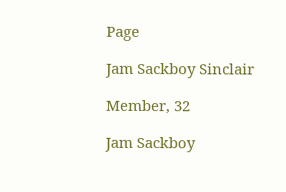Page

Jam Sackboy Sinclair

Member, 32

Jam Sackboy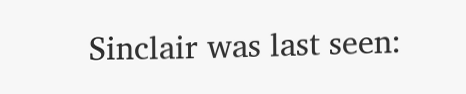Sinclair was last seen: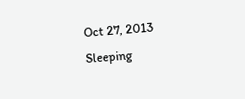Oct 27, 2013
Sleeping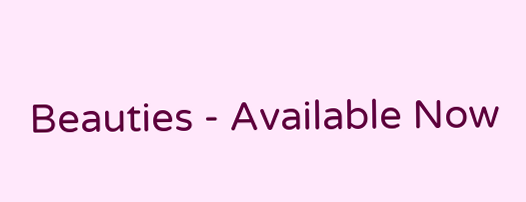Beauties - Available Now